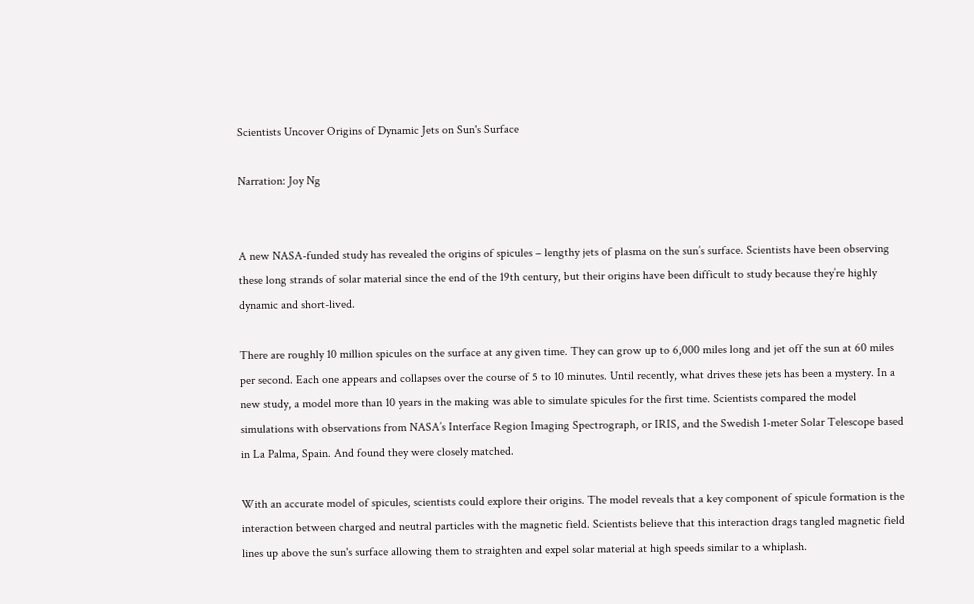Scientists Uncover Origins of Dynamic Jets on Sun's Surface

Narration: Joy Ng


A new NASA-funded study has revealed the origins of spicules – lengthy jets of plasma on the sun’s surface. Scientists have been observing these long strands of solar material since the end of the 19th century, but their origins have been difficult to study because they’re highly dynamic and short-lived.

There are roughly 10 million spicules on the surface at any given time. They can grow up to 6,000 miles long and jet off the sun at 60 miles per second. Each one appears and collapses over the course of 5 to 10 minutes. Until recently, what drives these jets has been a mystery. In a new study, a model more than 10 years in the making was able to simulate spicules for the first time. Scientists compared the model simulations with observations from NASA’s Interface Region Imaging Spectrograph, or IRIS, and the Swedish 1-meter Solar Telescope based in La Palma, Spain. And found they were closely matched.

With an accurate model of spicules, scientists could explore their origins. The model reveals that a key component of spicule formation is the interaction between charged and neutral particles with the magnetic field. Scientists believe that this interaction drags tangled magnetic field lines up above the sun's surface allowing them to straighten and expel solar material at high speeds similar to a whiplash.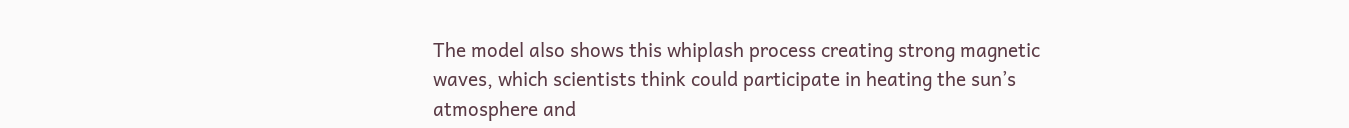The model also shows this whiplash process creating strong magnetic waves, which scientists think could participate in heating the sun’s atmosphere and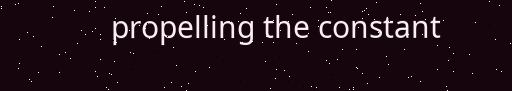propelling the constant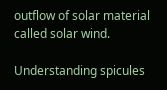outflow of solar material called solar wind.

Understanding spicules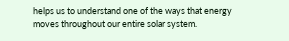helps us to understand one of the ways that energy moves throughout our entire solar system.